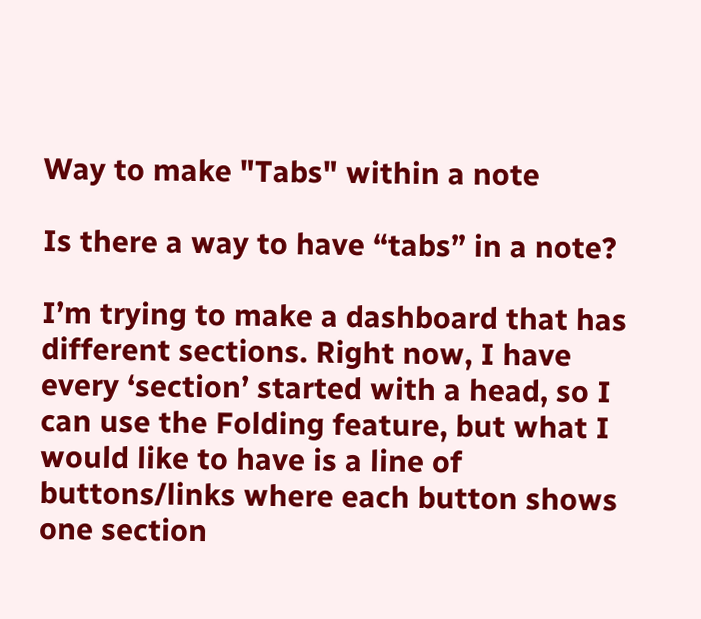Way to make "Tabs" within a note

Is there a way to have “tabs” in a note?

I’m trying to make a dashboard that has different sections. Right now, I have every ‘section’ started with a head, so I can use the Folding feature, but what I would like to have is a line of buttons/links where each button shows one section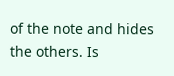of the note and hides the others. Is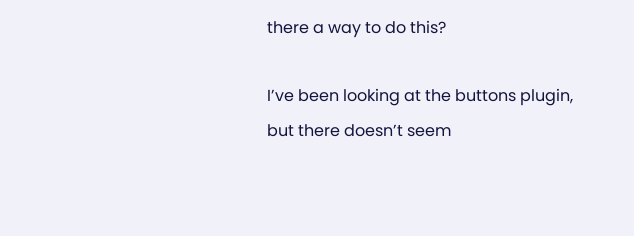there a way to do this?

I’ve been looking at the buttons plugin, but there doesn’t seem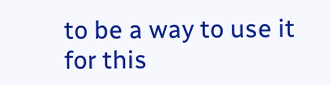to be a way to use it for this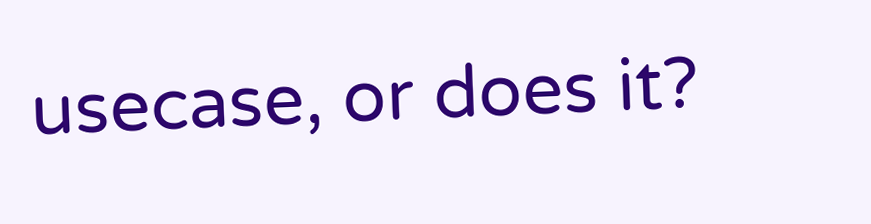usecase, or does it?